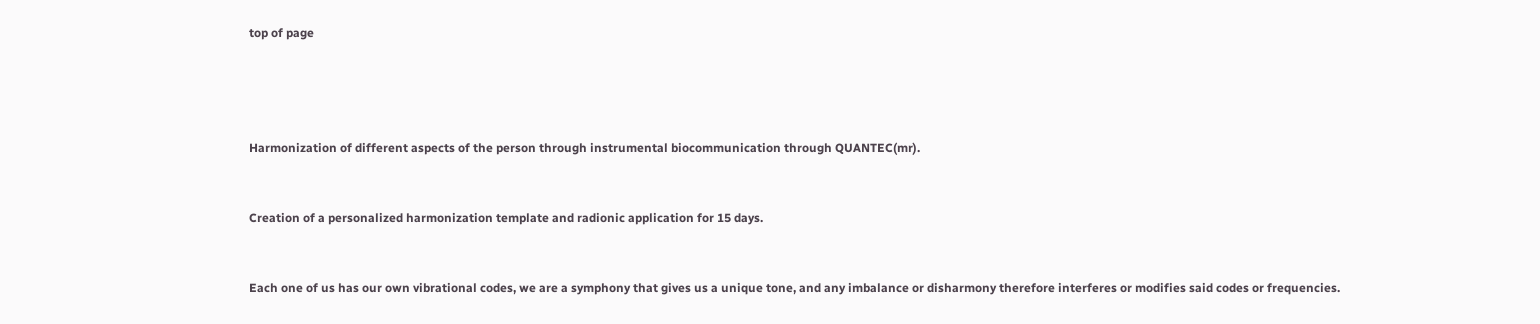top of page




Harmonization of different aspects of the person through instrumental biocommunication through QUANTEC(mr).


Creation of a personalized harmonization template and radionic application for 15 days.


Each one of us has our own vibrational codes, we are a symphony that gives us a unique tone, and any imbalance or disharmony therefore interferes or modifies said codes or frequencies.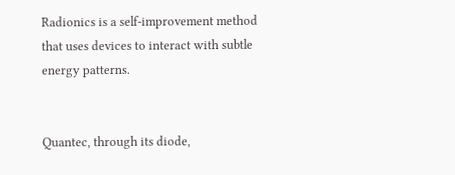Radionics is a self-improvement method that uses devices to interact with subtle energy patterns.


Quantec, through its diode,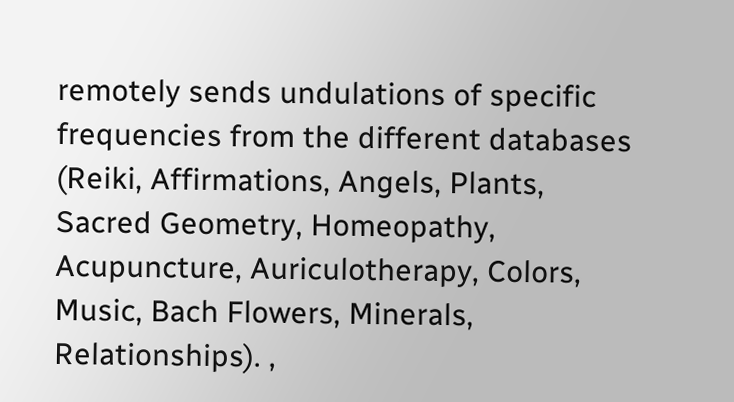remotely sends undulations of specific frequencies from the different databases (Reiki, Affirmations, Angels, Plants, Sacred Geometry, Homeopathy, Acupuncture, Auriculotherapy, Colors, Music, Bach Flowers, Minerals, Relationships). ,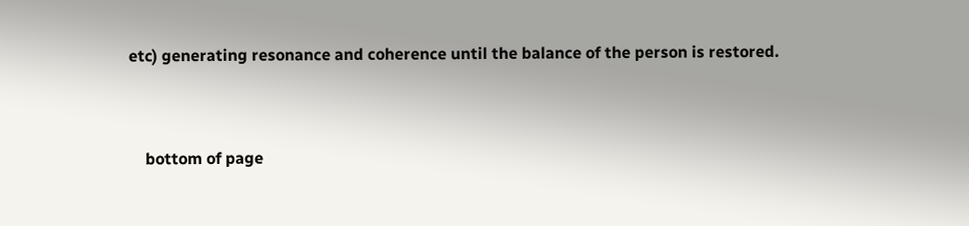etc) generating resonance and coherence until the balance of the person is restored.


    bottom of page